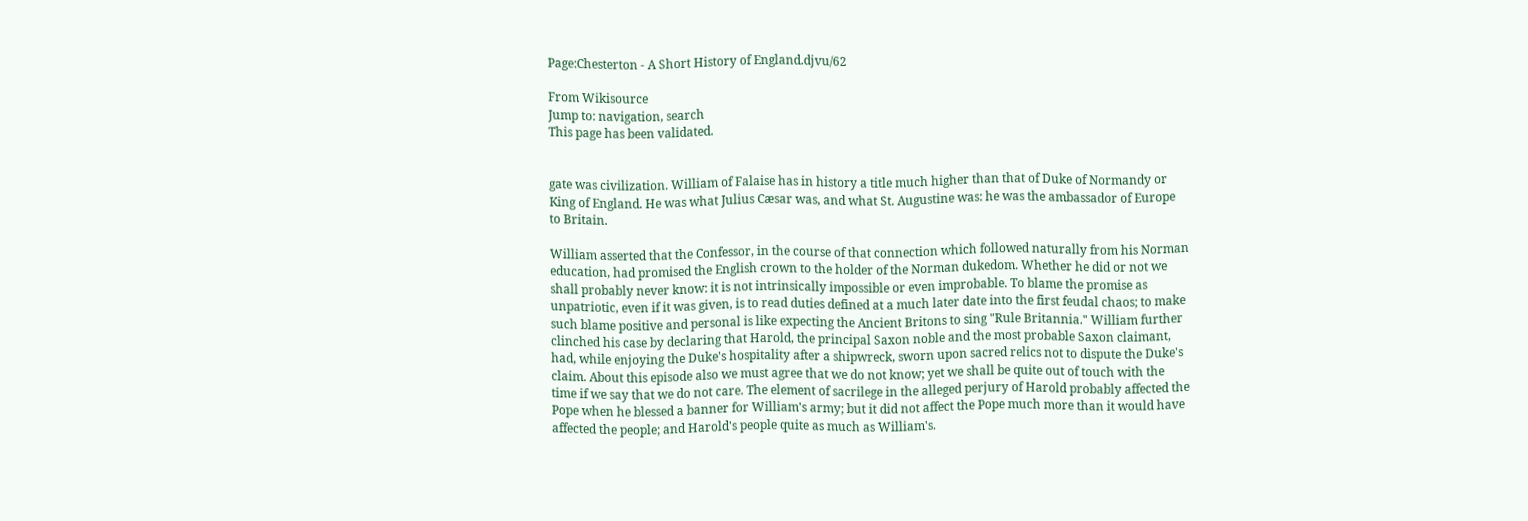Page:Chesterton - A Short History of England.djvu/62

From Wikisource
Jump to: navigation, search
This page has been validated.


gate was civilization. William of Falaise has in history a title much higher than that of Duke of Normandy or King of England. He was what Julius Cæsar was, and what St. Augustine was: he was the ambassador of Europe to Britain.

William asserted that the Confessor, in the course of that connection which followed naturally from his Norman education, had promised the English crown to the holder of the Norman dukedom. Whether he did or not we shall probably never know: it is not intrinsically impossible or even improbable. To blame the promise as unpatriotic, even if it was given, is to read duties defined at a much later date into the first feudal chaos; to make such blame positive and personal is like expecting the Ancient Britons to sing "Rule Britannia." William further clinched his case by declaring that Harold, the principal Saxon noble and the most probable Saxon claimant, had, while enjoying the Duke's hospitality after a shipwreck, sworn upon sacred relics not to dispute the Duke's claim. About this episode also we must agree that we do not know; yet we shall be quite out of touch with the time if we say that we do not care. The element of sacrilege in the alleged perjury of Harold probably affected the Pope when he blessed a banner for William's army; but it did not affect the Pope much more than it would have affected the people; and Harold's people quite as much as William's.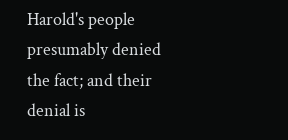Harold's people presumably denied the fact; and their denial is